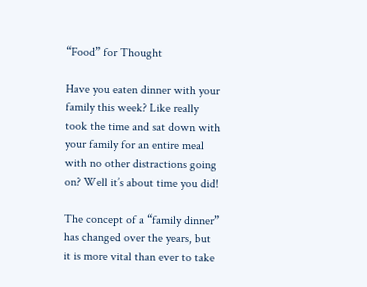“Food” for Thought

Have you eaten dinner with your family this week? Like really took the time and sat down with your family for an entire meal with no other distractions going on? Well it’s about time you did!

The concept of a “family dinner” has changed over the years, but it is more vital than ever to take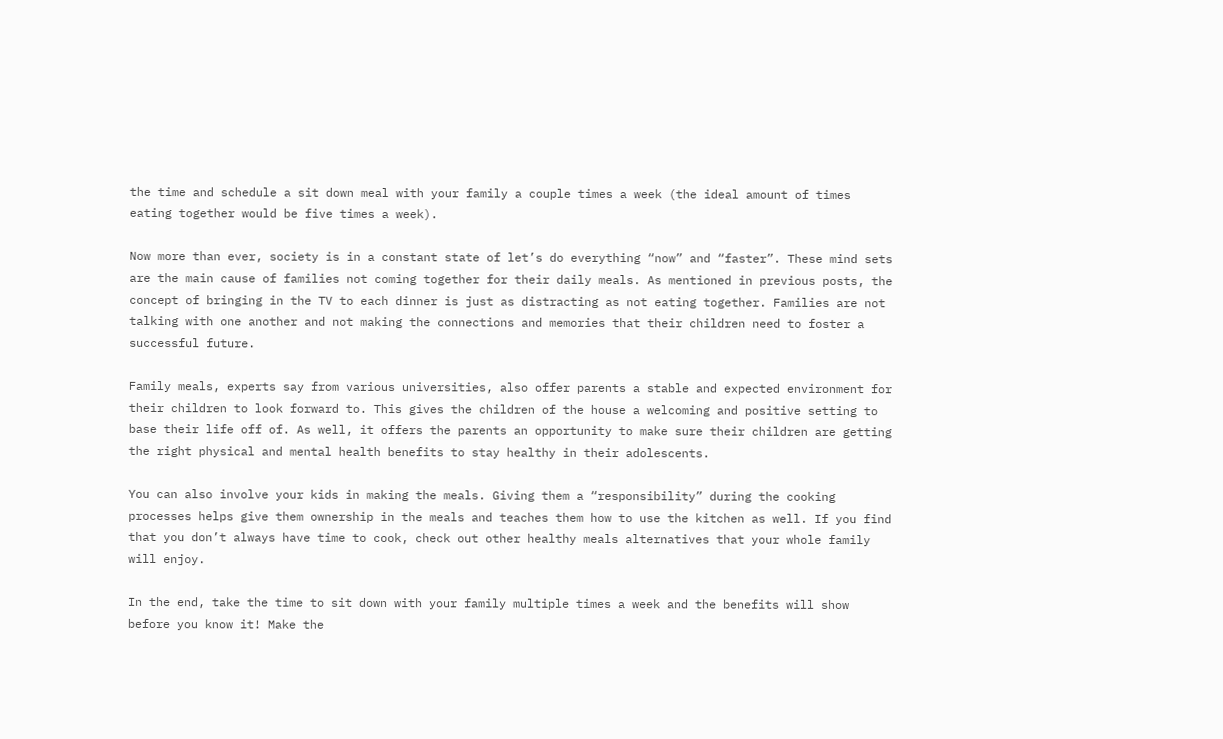the time and schedule a sit down meal with your family a couple times a week (the ideal amount of times eating together would be five times a week).

Now more than ever, society is in a constant state of let’s do everything “now” and “faster”. These mind sets are the main cause of families not coming together for their daily meals. As mentioned in previous posts, the concept of bringing in the TV to each dinner is just as distracting as not eating together. Families are not talking with one another and not making the connections and memories that their children need to foster a successful future.

Family meals, experts say from various universities, also offer parents a stable and expected environment for their children to look forward to. This gives the children of the house a welcoming and positive setting to base their life off of. As well, it offers the parents an opportunity to make sure their children are getting the right physical and mental health benefits to stay healthy in their adolescents.

You can also involve your kids in making the meals. Giving them a “responsibility” during the cooking processes helps give them ownership in the meals and teaches them how to use the kitchen as well. If you find that you don’t always have time to cook, check out other healthy meals alternatives that your whole family will enjoy.

In the end, take the time to sit down with your family multiple times a week and the benefits will show before you know it! Make the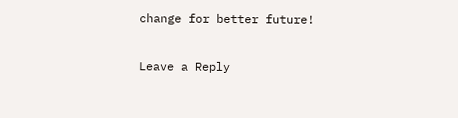change for better future!

Leave a Reply